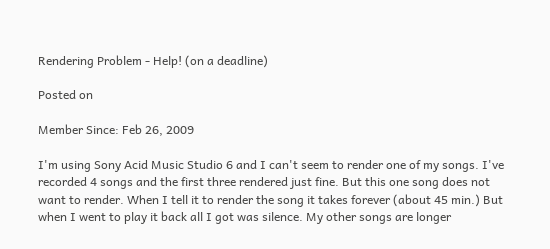Rendering Problem - Help! (on a deadline)

Posted on

Member Since: Feb 26, 2009

I'm using Sony Acid Music Studio 6 and I can't seem to render one of my songs. I've recorded 4 songs and the first three rendered just fine. But this one song does not want to render. When I tell it to render the song it takes forever (about 45 min.) But when I went to play it back all I got was silence. My other songs are longer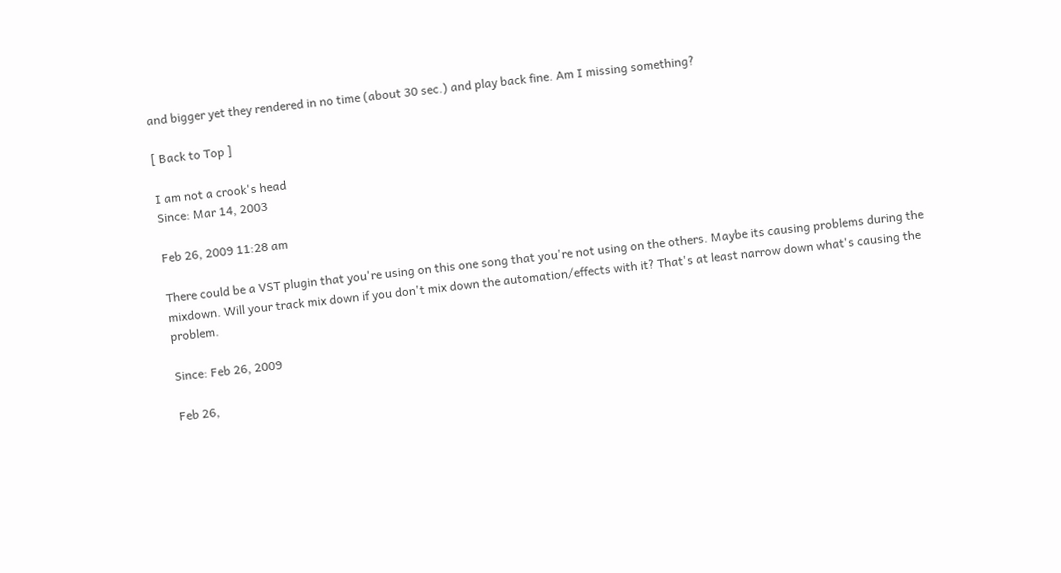and bigger yet they rendered in no time (about 30 sec.) and play back fine. Am I missing something?

[ Back to Top ]

I am not a crook's head
Since: Mar 14, 2003

Feb 26, 2009 11:28 am

There could be a VST plugin that you're using on this one song that you're not using on the others. Maybe its causing problems during the mixdown. Will your track mix down if you don't mix down the automation/effects with it? That's at least narrow down what's causing the problem.

Since: Feb 26, 2009

Feb 26,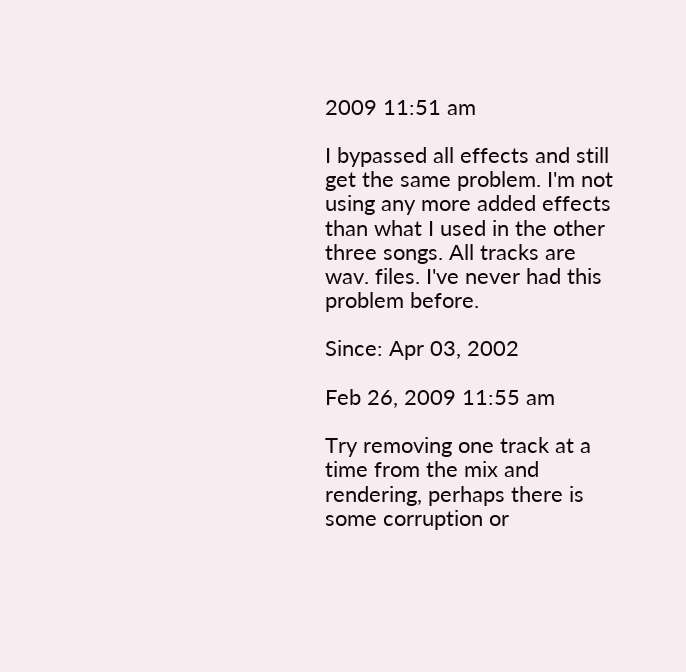2009 11:51 am

I bypassed all effects and still get the same problem. I'm not using any more added effects than what I used in the other three songs. All tracks are wav. files. I've never had this problem before.

Since: Apr 03, 2002

Feb 26, 2009 11:55 am

Try removing one track at a time from the mix and rendering, perhaps there is some corruption or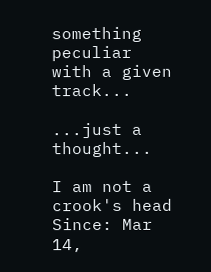something peculiar with a given track...

...just a thought...

I am not a crook's head
Since: Mar 14,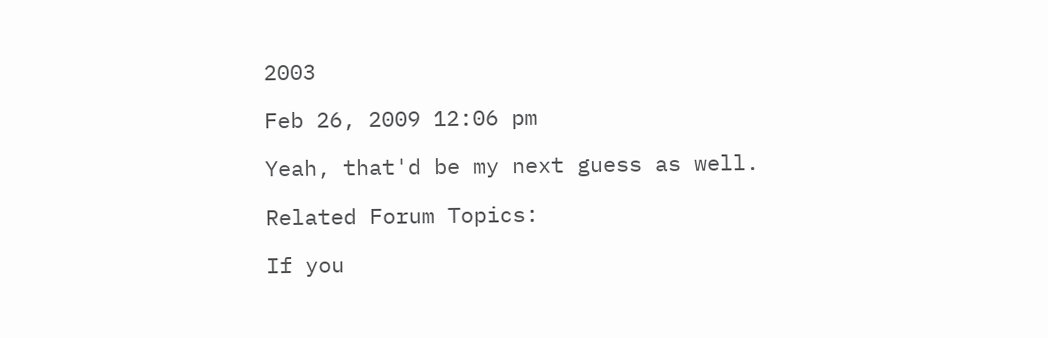2003

Feb 26, 2009 12:06 pm

Yeah, that'd be my next guess as well.

Related Forum Topics:

If you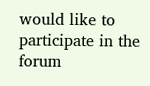would like to participate in the forum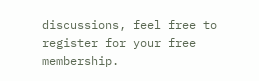discussions, feel free to register for your free membership.